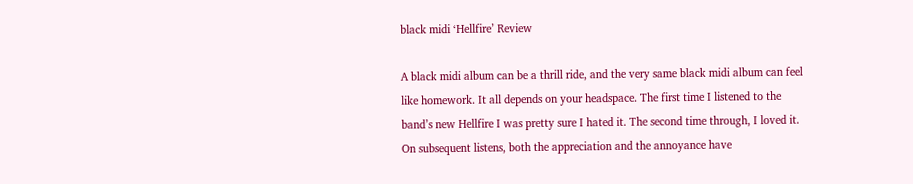black midi ‘Hellfire’ Review

A black midi album can be a thrill ride, and the very same black midi album can feel like homework. It all depends on your headspace. The first time I listened to the band’s new Hellfire I was pretty sure I hated it. The second time through, I loved it. On subsequent listens, both the appreciation and the annoyance have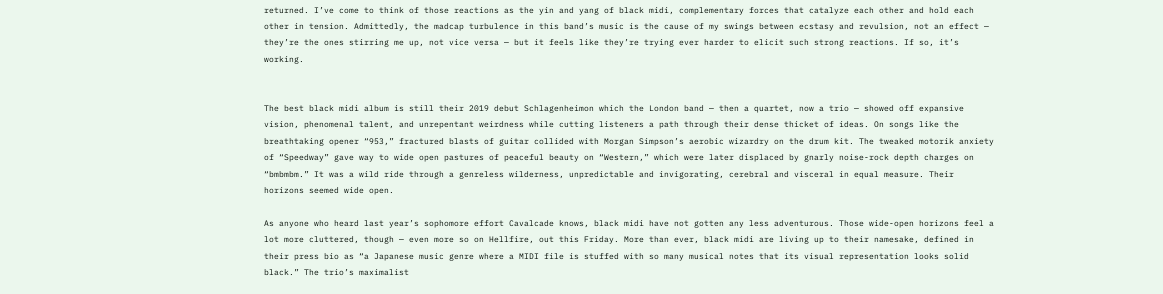returned. I’ve come to think of those reactions as the yin and yang of black midi, complementary forces that catalyze each other and hold each other in tension. Admittedly, the madcap turbulence in this band’s music is the cause of my swings between ecstasy and revulsion, not an effect — they’re the ones stirring me up, not vice versa — but it feels like they’re trying ever harder to elicit such strong reactions. If so, it’s working.


The best black midi album is still their 2019 debut Schlagenheimon which the London band — then a quartet, now a trio — showed off expansive vision, phenomenal talent, and unrepentant weirdness while cutting listeners a path through their dense thicket of ideas. On songs like the breathtaking opener “953,” fractured blasts of guitar collided with Morgan Simpson’s aerobic wizardry on the drum kit. The tweaked motorik anxiety of “Speedway” gave way to wide open pastures of peaceful beauty on “Western,” which were later displaced by gnarly noise-rock depth charges on “bmbmbm.” It was a wild ride through a genreless wilderness, unpredictable and invigorating, cerebral and visceral in equal measure. Their horizons seemed wide open.

As anyone who heard last year’s sophomore effort Cavalcade knows, black midi have not gotten any less adventurous. Those wide-open horizons feel a lot more cluttered, though — even more so on Hellfire, out this Friday. More than ever, black midi are living up to their namesake, defined in their press bio as “a Japanese music genre where a MIDI file is stuffed with so many musical notes that its visual representation looks solid black.” The trio’s maximalist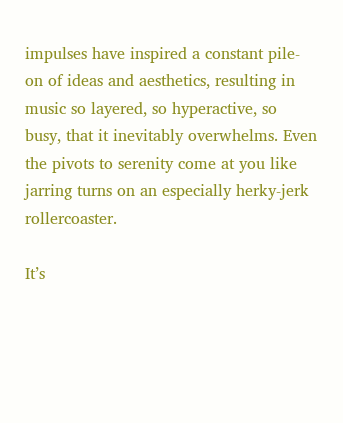impulses have inspired a constant pile-on of ideas and aesthetics, resulting in music so layered, so hyperactive, so busy, that it inevitably overwhelms. Even the pivots to serenity come at you like jarring turns on an especially herky-jerk rollercoaster.

It’s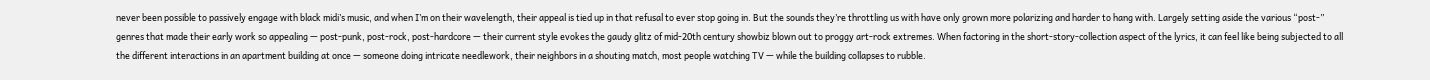never been possible to passively engage with black midi’s music, and when I’m on their wavelength, their appeal is tied up in that refusal to ever stop going in. But the sounds they’re throttling us with have only grown more polarizing and harder to hang with. Largely setting aside the various “post-” genres that made their early work so appealing — post-punk, post-rock, post-hardcore — their current style evokes the gaudy glitz of mid-20th century showbiz blown out to proggy art-rock extremes. When factoring in the short-story-collection aspect of the lyrics, it can feel like being subjected to all the different interactions in an apartment building at once — someone doing intricate needlework, their neighbors in a shouting match, most people watching TV — while the building collapses to rubble.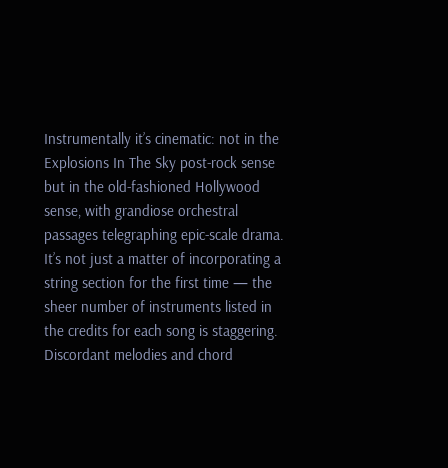Instrumentally it’s cinematic: not in the Explosions In The Sky post-rock sense but in the old-fashioned Hollywood sense, with grandiose orchestral passages telegraphing epic-scale drama. It’s not just a matter of incorporating a string section for the first time — the sheer number of instruments listed in the credits for each song is staggering. Discordant melodies and chord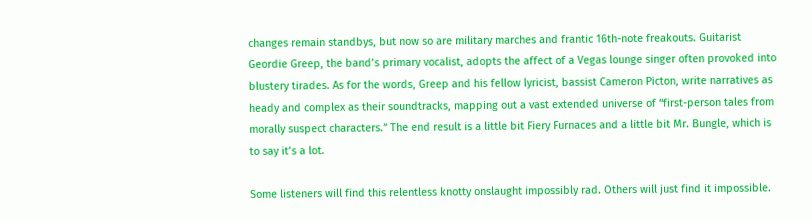changes remain standbys, but now so are military marches and frantic 16th-note freakouts. Guitarist Geordie Greep, the band’s primary vocalist, adopts the affect of a Vegas lounge singer often provoked into blustery tirades. As for the words, Greep and his fellow lyricist, bassist Cameron Picton, write narratives as heady and complex as their soundtracks, mapping out a vast extended universe of “first-person tales from morally suspect characters.” The end result is a little bit Fiery Furnaces and a little bit Mr. Bungle, which is to say it’s a lot.

Some listeners will find this relentless knotty onslaught impossibly rad. Others will just find it impossible.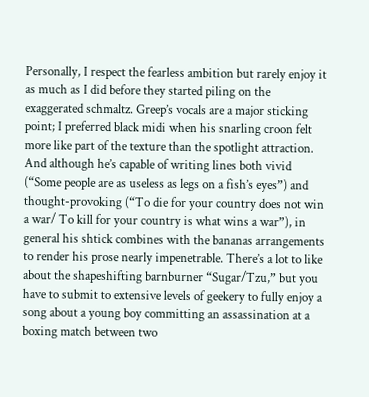Personally, I respect the fearless ambition but rarely enjoy it as much as I did before they started piling on the exaggerated schmaltz. Greep’s vocals are a major sticking point; I preferred black midi when his snarling croon felt more like part of the texture than the spotlight attraction. And although he’s capable of writing lines both vivid (“Some people are as useless as legs on a fish’s eyes”) and thought-provoking (“To die for your country does not win a war/ To kill for your country is what wins a war”), in general his shtick combines with the bananas arrangements to render his prose nearly impenetrable. There’s a lot to like about the shapeshifting barnburner “Sugar/Tzu,” but you have to submit to extensive levels of geekery to fully enjoy a song about a young boy committing an assassination at a boxing match between two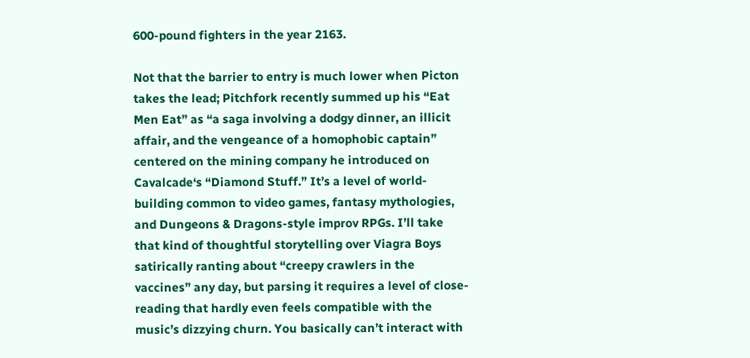600-pound fighters in the year 2163.

Not that the barrier to entry is much lower when Picton takes the lead; Pitchfork recently summed up his “Eat Men Eat” as “a saga involving a dodgy dinner, an illicit affair, and the vengeance of a homophobic captain” centered on the mining company he introduced on Cavalcade‘s “Diamond Stuff.” It’s a level of world-building common to video games, fantasy mythologies, and Dungeons & Dragons-style improv RPGs. I’ll take that kind of thoughtful storytelling over Viagra Boys satirically ranting about “creepy crawlers in the vaccines” any day, but parsing it requires a level of close-reading that hardly even feels compatible with the music’s dizzying churn. You basically can’t interact with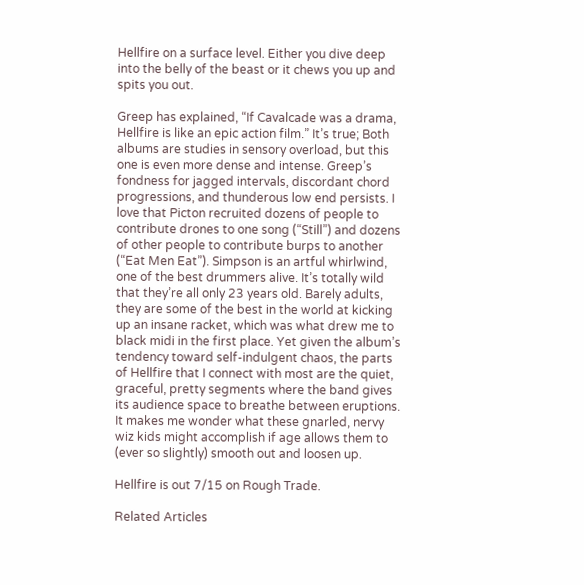Hellfire on a surface level. Either you dive deep into the belly of the beast or it chews you up and spits you out.

Greep has explained, “If Cavalcade was a drama, Hellfire is like an epic action film.” It’s true; Both albums are studies in sensory overload, but this one is even more dense and intense. Greep’s fondness for jagged intervals, discordant chord progressions, and thunderous low end persists. I love that Picton recruited dozens of people to contribute drones to one song (“Still”) and dozens of other people to contribute burps to another (“Eat Men Eat”). Simpson is an artful whirlwind, one of the best drummers alive. It’s totally wild that they’re all only 23 years old. Barely adults, they are some of the best in the world at kicking up an insane racket, which was what drew me to black midi in the first place. Yet given the album’s tendency toward self-indulgent chaos, the parts of Hellfire that I connect with most are the quiet, graceful, pretty segments where the band gives its audience space to breathe between eruptions. It makes me wonder what these gnarled, nervy wiz kids might accomplish if age allows them to (ever so slightly) smooth out and loosen up.

Hellfire is out 7/15 on Rough Trade.

Related Articles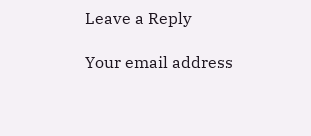Leave a Reply

Your email address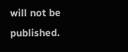will not be published.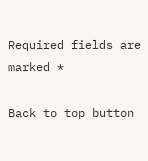Required fields are marked *

Back to top button